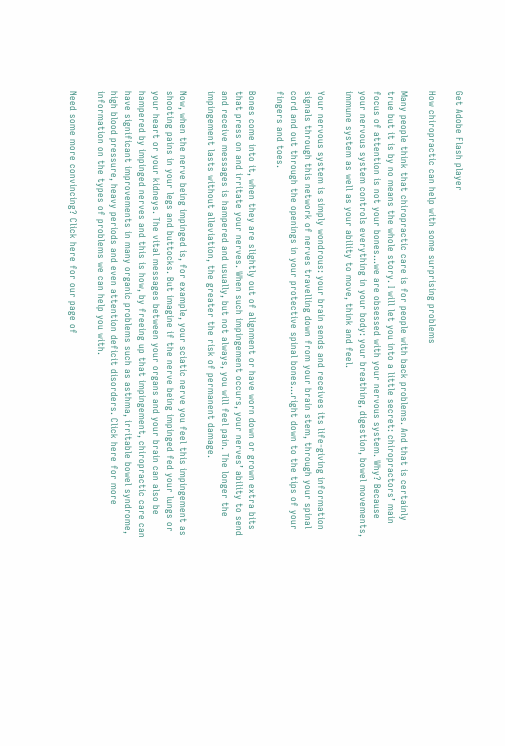Get Adobe Flash player

How chiropractic can help with some surprising problems

Many people think that chiropractic care is for people with back problems. And that is certainly true but it is by no means the whole story. I will let you into a little secret: chiropractors’ main focus of attention is not your bones…we are obsessed with your nervous system. Why? Because your nervous system controls everything in your body: your breathing, digestion, bowel movements, immune system as well as your ability to move, think and feel.

Your nervous system is simply wondrous: your brain sends and receives its life-giving information signals through this network of nerves travelling down from your brain stem, through your spinal cord and out through the openings in your protective spinal bones…right down to the tips of your fingers and toes.

Bones come into it, when they are slightly out of alignment or have worn down or grown extra bits that press on and irritate your nerves. When such impingement occurs, your nerves’ ability to send and receive messages is hampered and usually, but not always, you will feel pain. The longer the impingement lasts without alleviation, the greater the risk of permanent damage.

Now, when the nerve being impinged is, for example, your sciatic nerve you feel this impingement as shooting pains in your legs and buttocks. But imagine if the nerve being impinged fed your lungs or your heart or your kidneys. The vital messages between your organs and your brain can also be hampered by impinged nerves and this is how, by freeing up that impingement, chiropractic care can have significant improvements in many organic problems such as asthma, irritable bowel syndrome, high blood pressure, heavy periods and even attention deficit disorders. Click here for more information on the types of problems we can help you with.

Need some more convincing? Click here for our page of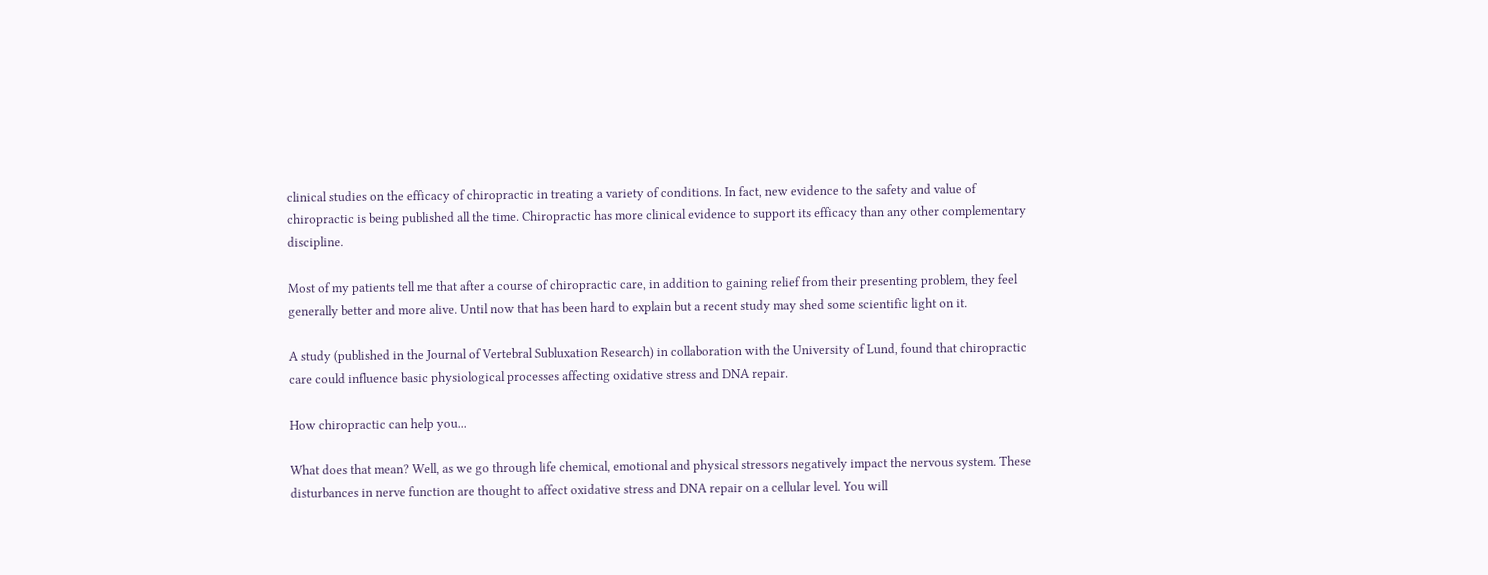clinical studies on the efficacy of chiropractic in treating a variety of conditions. In fact, new evidence to the safety and value of chiropractic is being published all the time. Chiropractic has more clinical evidence to support its efficacy than any other complementary discipline.

Most of my patients tell me that after a course of chiropractic care, in addition to gaining relief from their presenting problem, they feel generally better and more alive. Until now that has been hard to explain but a recent study may shed some scientific light on it.

A study (published in the Journal of Vertebral Subluxation Research) in collaboration with the University of Lund, found that chiropractic care could influence basic physiological processes affecting oxidative stress and DNA repair.

How chiropractic can help you...

What does that mean? Well, as we go through life chemical, emotional and physical stressors negatively impact the nervous system. These disturbances in nerve function are thought to affect oxidative stress and DNA repair on a cellular level. You will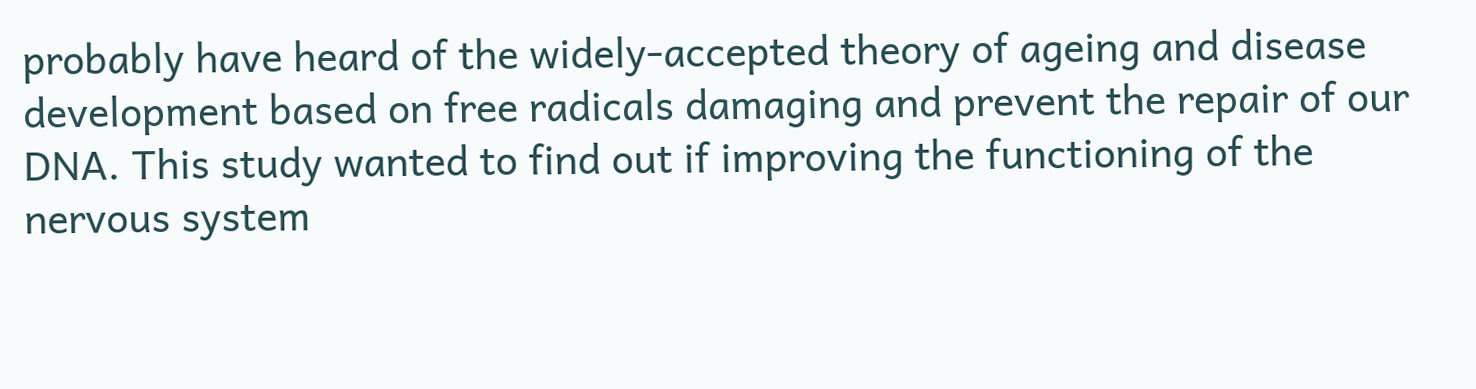probably have heard of the widely-accepted theory of ageing and disease development based on free radicals damaging and prevent the repair of our DNA. This study wanted to find out if improving the functioning of the nervous system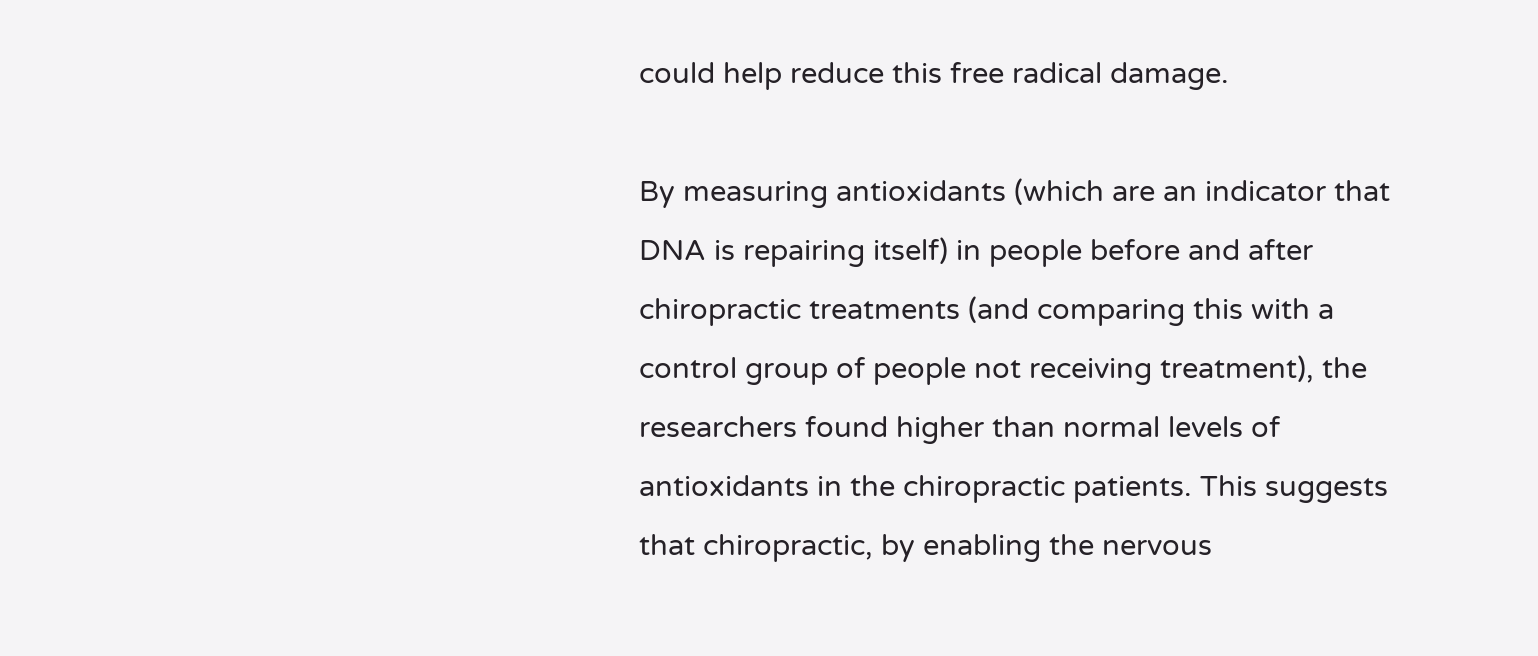could help reduce this free radical damage.

By measuring antioxidants (which are an indicator that DNA is repairing itself) in people before and after chiropractic treatments (and comparing this with a control group of people not receiving treatment), the researchers found higher than normal levels of antioxidants in the chiropractic patients. This suggests that chiropractic, by enabling the nervous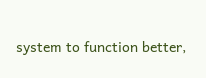system to function better,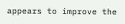appears to improve the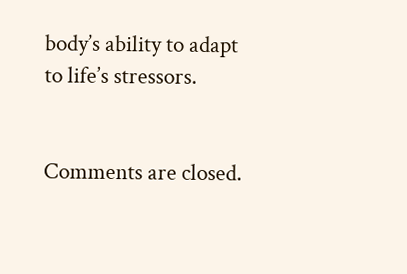body’s ability to adapt to life’s stressors.


Comments are closed.